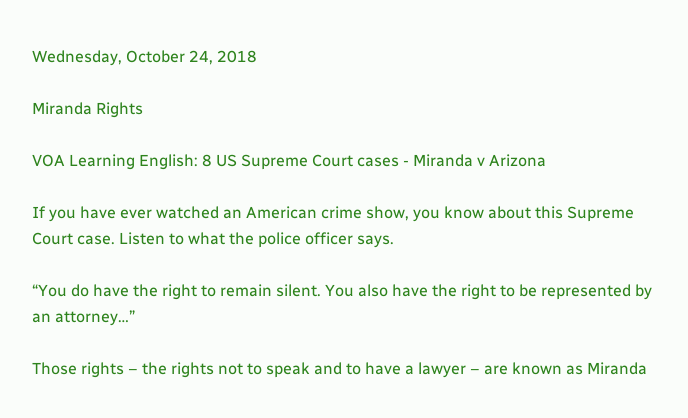Wednesday, October 24, 2018

Miranda Rights

VOA Learning English: 8 US Supreme Court cases - Miranda v Arizona

If you have ever watched an American crime show, you know about this Supreme Court case. Listen to what the police officer says.

“You do have the right to remain silent. You also have the right to be represented by an attorney…”

Those rights – the rights not to speak and to have a lawyer – are known as Miranda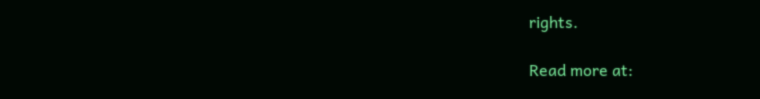rights.

Read more at: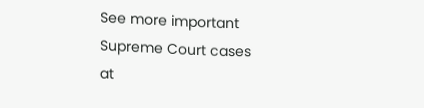See more important Supreme Court cases at